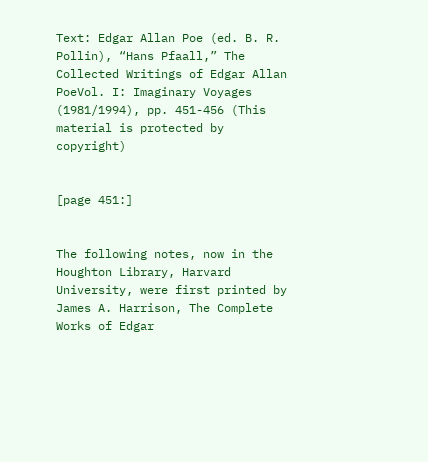Text: Edgar Allan Poe (ed. B. R. Pollin), “Hans Pfaall,” The Collected Writings of Edgar Allan PoeVol. I: Imaginary Voyages (1981/1994), pp. 451-456 (This material is protected by copyright)


[page 451:]


The following notes, now in the Houghton Library, Harvard University, were first printed by James A. Harrison, The Complete Works of Edgar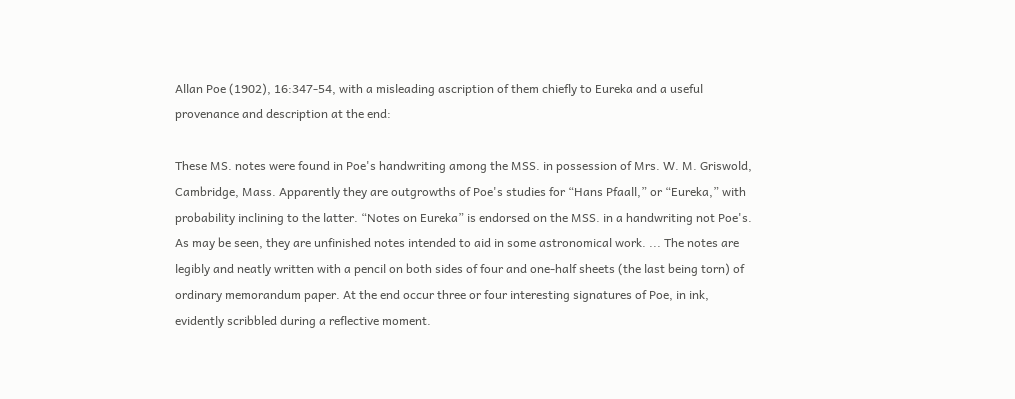Allan Poe (1902), 16:347-54, with a misleading ascription of them chiefly to Eureka and a useful provenance and description at the end:

These MS. notes were found in Poe's handwriting among the MSS. in possession of Mrs. W. M. Griswold, Cambridge, Mass. Apparently they are outgrowths of Poe's studies for “Hans Pfaall,” or “Eureka,” with probability inclining to the latter. “Notes on Eureka” is endorsed on the MSS. in a handwriting not Poe's. As may be seen, they are unfinished notes intended to aid in some astronomical work. ... The notes are legibly and neatly written with a pencil on both sides of four and one-half sheets (the last being torn) of ordinary memorandum paper. At the end occur three or four interesting signatures of Poe, in ink, evidently scribbled during a reflective moment.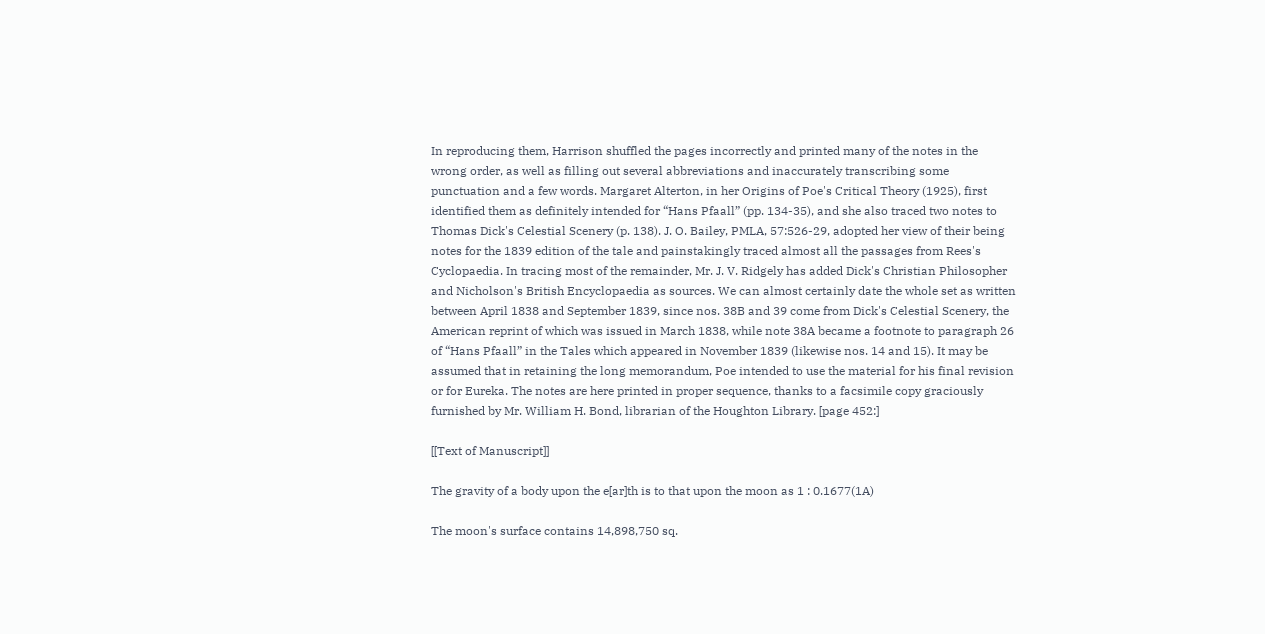In reproducing them, Harrison shuffled the pages incorrectly and printed many of the notes in the wrong order, as well as filling out several abbreviations and inaccurately transcribing some punctuation and a few words. Margaret Alterton, in her Origins of Poe's Critical Theory (1925), first identified them as definitely intended for “Hans Pfaall” (pp. 134-35), and she also traced two notes to Thomas Dick's Celestial Scenery (p. 138). J. O. Bailey, PMLA, 57:526-29, adopted her view of their being notes for the 1839 edition of the tale and painstakingly traced almost all the passages from Rees's Cyclopaedia. In tracing most of the remainder, Mr. J. V. Ridgely has added Dick's Christian Philosopher and Nicholson's British Encyclopaedia as sources. We can almost certainly date the whole set as written between April 1838 and September 1839, since nos. 38B and 39 come from Dick's Celestial Scenery, the American reprint of which was issued in March 1838, while note 38A became a footnote to paragraph 26 of “Hans Pfaall” in the Tales which appeared in November 1839 (likewise nos. 14 and 15). It may be assumed that in retaining the long memorandum, Poe intended to use the material for his final revision or for Eureka. The notes are here printed in proper sequence, thanks to a facsimile copy graciously furnished by Mr. William H. Bond, librarian of the Houghton Library. [page 452:]

[[Text of Manuscript]]

The gravity of a body upon the e[ar]th is to that upon the moon as 1 : 0.1677(1A)

The moon's surface contains 14,898,750 sq.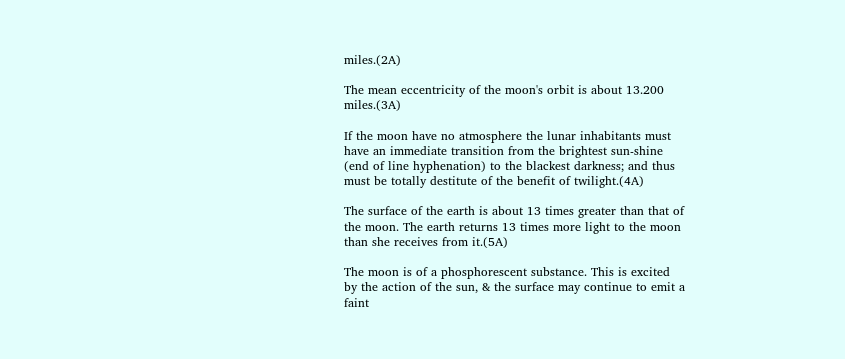miles.(2A)

The mean eccentricity of the moon's orbit is about 13.200 miles.(3A)

If the moon have no atmosphere the lunar inhabitants must have an immediate transition from the brightest sun-shine (end of line hyphenation) to the blackest darkness; and thus must be totally destitute of the benefit of twilight.(4A)

The surface of the earth is about 13 times greater than that of the moon. The earth returns 13 times more light to the moon than she receives from it.(5A)

The moon is of a phosphorescent substance. This is excited by the action of the sun, & the surface may continue to emit a faint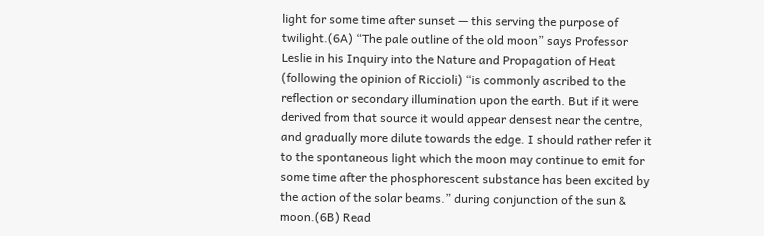light for some time after sunset — this serving the purpose of twilight.(6A) “The pale outline of the old moon” says Professor Leslie in his Inquiry into the Nature and Propagation of Heat (following the opinion of Riccioli) “is commonly ascribed to the reflection or secondary illumination upon the earth. But if it were derived from that source it would appear densest near the centre, and gradually more dilute towards the edge. I should rather refer it to the spontaneous light which the moon may continue to emit for some time after the phosphorescent substance has been excited by the action of the solar beams.” during conjunction of the sun & moon.(6B) Read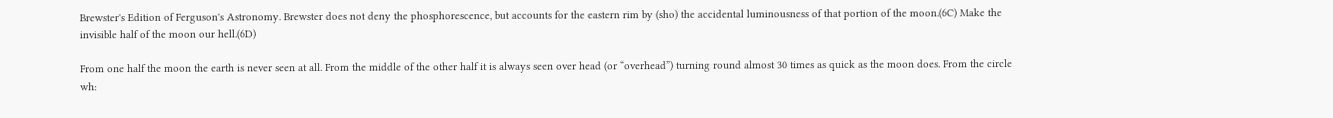Brewster's Edition of Ferguson's Astronomy. Brewster does not deny the phosphorescence, but accounts for the eastern rim by (sho) the accidental luminousness of that portion of the moon.(6C) Make the invisible half of the moon our hell.(6D)

From one half the moon the earth is never seen at all. From the middle of the other half it is always seen over head (or “overhead”) turning round almost 30 times as quick as the moon does. From the circle wh: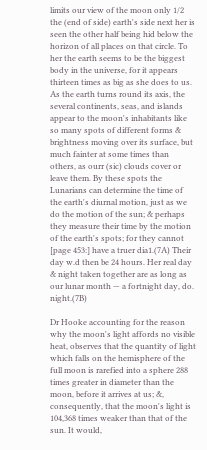limits our view of the moon only 1/2 the (end of side) earth's side next her is seen the other half being hid below the horizon of all places on that circle. To her the earth seems to be the biggest body in the universe, for it appears thirteen times as big as she does to us. As the earth turns round its axis, the several continents, seas, and islands appear to the moon's inhabitants like so many spots of different forms & brightness moving over its surface, but much fainter at some times than others, as ourr (sic) clouds cover or leave them. By these spots the Lunarians can determine the time of the earth's diurnal motion, just as we do the motion of the sun; & perhaps they measure their time by the motion of the earth's spots; for they cannot [page 453:] have a truer dia1.(7A) Their day w.d then be 24 hours. Her real day & night taken together are as long as our lunar month — a fortnight day, do. night.(7B)

Dr Hooke accounting for the reason why the moon's light affords no visible heat, observes that the quantity of light which falls on the hemisphere of the full moon is rarefied into a sphere 288 times greater in diameter than the moon, before it arrives at us; &, consequently, that the moon's light is 104,368 times weaker than that of the sun. It would,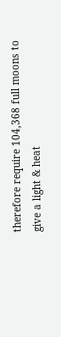therefore require 104,368 full moons to give a light & heat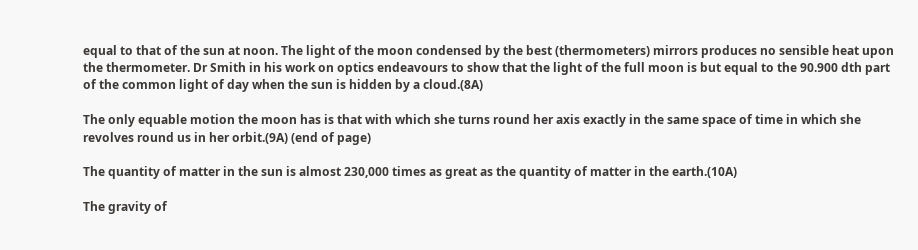equal to that of the sun at noon. The light of the moon condensed by the best (thermometers) mirrors produces no sensible heat upon the thermometer. Dr Smith in his work on optics endeavours to show that the light of the full moon is but equal to the 90.900 dth part of the common light of day when the sun is hidden by a cloud.(8A)

The only equable motion the moon has is that with which she turns round her axis exactly in the same space of time in which she revolves round us in her orbit.(9A) (end of page)

The quantity of matter in the sun is almost 230,000 times as great as the quantity of matter in the earth.(10A)

The gravity of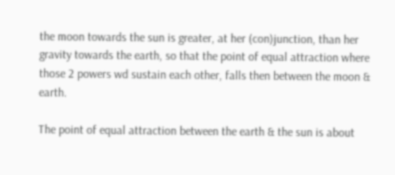the moon towards the sun is greater, at her (con)junction, than her gravity towards the earth, so that the point of equal attraction where those 2 powers wd sustain each other, falls then between the moon & earth.

The point of equal attraction between the earth & the sun is about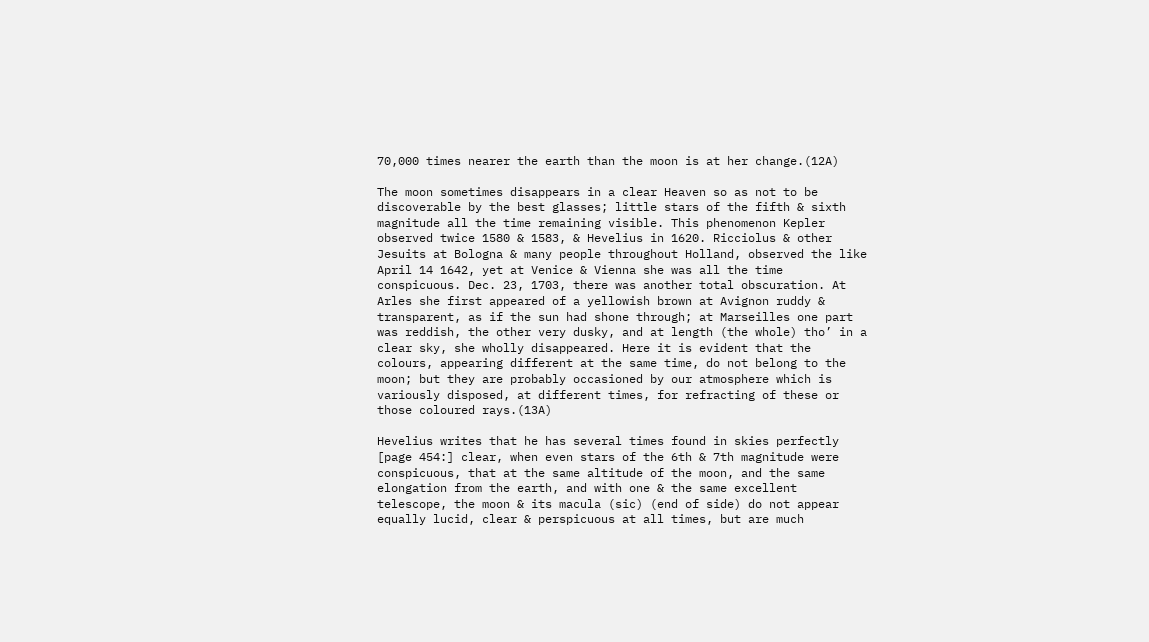70,000 times nearer the earth than the moon is at her change.(12A)

The moon sometimes disappears in a clear Heaven so as not to be discoverable by the best glasses; little stars of the fifth & sixth magnitude all the time remaining visible. This phenomenon Kepler observed twice 1580 & 1583, & Hevelius in 1620. Ricciolus & other Jesuits at Bologna & many people throughout Holland, observed the like April 14 1642, yet at Venice & Vienna she was all the time conspicuous. Dec. 23, 1703, there was another total obscuration. At Arles she first appeared of a yellowish brown at Avignon ruddy & transparent, as if the sun had shone through; at Marseilles one part was reddish, the other very dusky, and at length (the whole) tho’ in a clear sky, she wholly disappeared. Here it is evident that the colours, appearing different at the same time, do not belong to the moon; but they are probably occasioned by our atmosphere which is variously disposed, at different times, for refracting of these or those coloured rays.(13A)

Hevelius writes that he has several times found in skies perfectly [page 454:] clear, when even stars of the 6th & 7th magnitude were conspicuous, that at the same altitude of the moon, and the same elongation from the earth, and with one & the same excellent telescope, the moon & its macula (sic) (end of side) do not appear equally lucid, clear & perspicuous at all times, but are much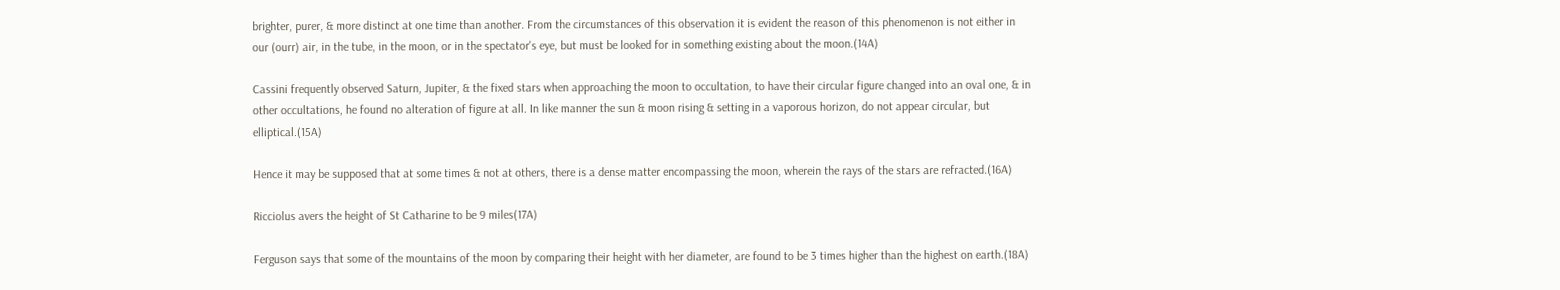brighter, purer, & more distinct at one time than another. From the circumstances of this observation it is evident the reason of this phenomenon is not either in our (ourr) air, in the tube, in the moon, or in the spectator's eye, but must be looked for in something existing about the moon.(14A)

Cassini frequently observed Saturn, Jupiter, & the fixed stars when approaching the moon to occultation, to have their circular figure changed into an oval one, & in other occultations, he found no alteration of figure at all. In like manner the sun & moon rising & setting in a vaporous horizon, do not appear circular, but elliptical.(15A)

Hence it may be supposed that at some times & not at others, there is a dense matter encompassing the moon, wherein the rays of the stars are refracted.(16A)

Ricciolus avers the height of St Catharine to be 9 miles(17A)

Ferguson says that some of the mountains of the moon by comparing their height with her diameter, are found to be 3 times higher than the highest on earth.(18A)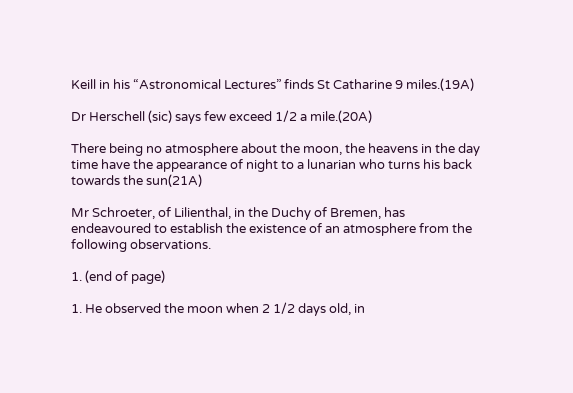Keill in his “Astronomical Lectures” finds St Catharine 9 miles.(19A)

Dr Herschell (sic) says few exceed 1/2 a mile.(20A)

There being no atmosphere about the moon, the heavens in the day time have the appearance of night to a lunarian who turns his back towards the sun(21A)

Mr Schroeter, of Lilienthal, in the Duchy of Bremen, has endeavoured to establish the existence of an atmosphere from the following observations.

1. (end of page)

1. He observed the moon when 2 1/2 days old, in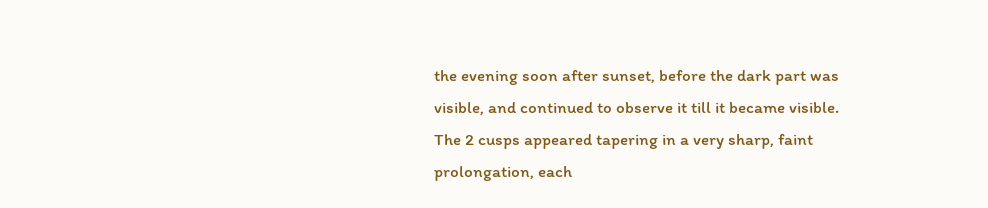the evening soon after sunset, before the dark part was visible, and continued to observe it till it became visible. The 2 cusps appeared tapering in a very sharp, faint prolongation, each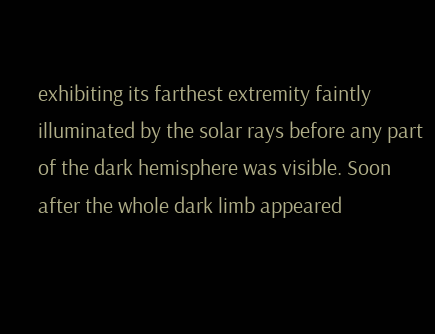exhibiting its farthest extremity faintly illuminated by the solar rays before any part of the dark hemisphere was visible. Soon after the whole dark limb appeared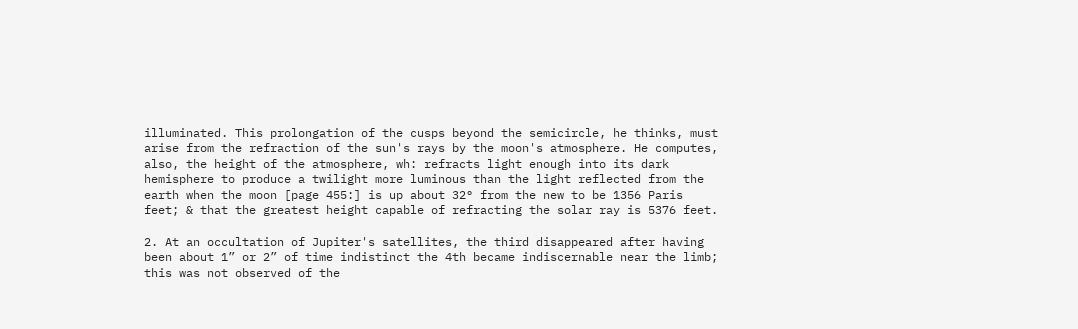illuminated. This prolongation of the cusps beyond the semicircle, he thinks, must arise from the refraction of the sun's rays by the moon's atmosphere. He computes, also, the height of the atmosphere, wh: refracts light enough into its dark hemisphere to produce a twilight more luminous than the light reflected from the earth when the moon [page 455:] is up about 32° from the new to be 1356 Paris feet; & that the greatest height capable of refracting the solar ray is 5376 feet.

2. At an occultation of Jupiter's satellites, the third disappeared after having been about 1” or 2” of time indistinct the 4th became indiscernable near the limb; this was not observed of the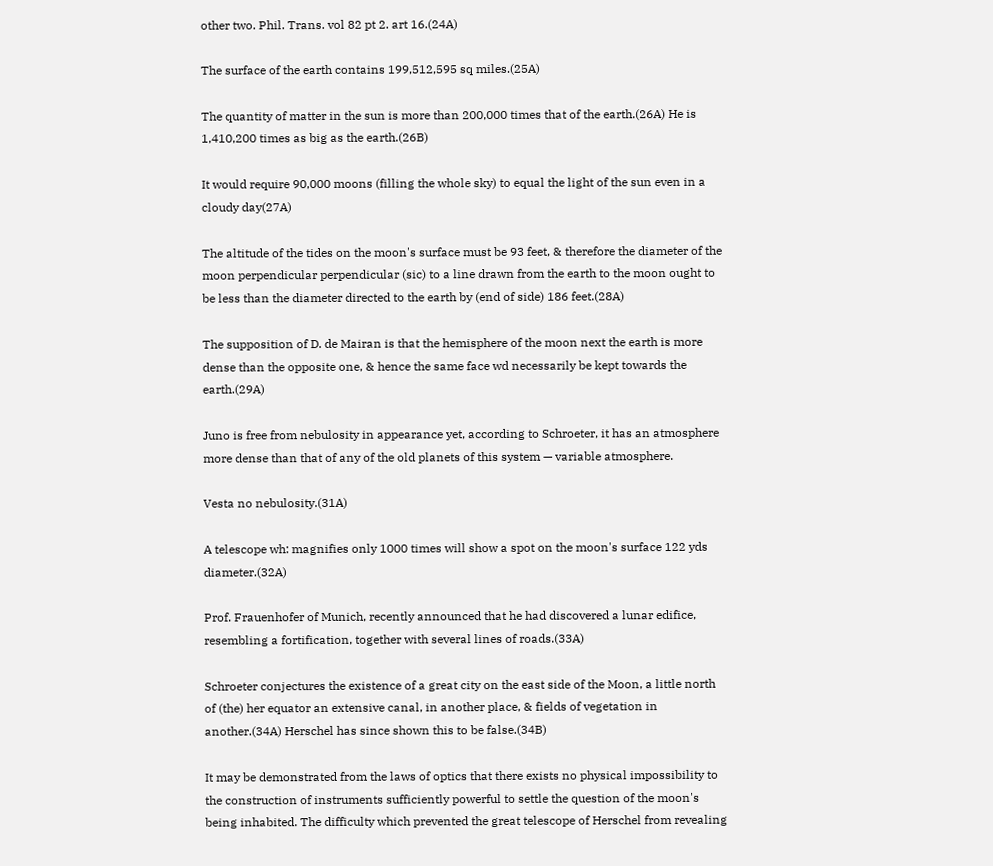other two. Phil. Trans. vol 82 pt 2. art 16.(24A)

The surface of the earth contains 199,512,595 sq miles.(25A)

The quantity of matter in the sun is more than 200,000 times that of the earth.(26A) He is 1,410,200 times as big as the earth.(26B)

It would require 90,000 moons (filling the whole sky) to equal the light of the sun even in a cloudy day(27A)

The altitude of the tides on the moon's surface must be 93 feet, & therefore the diameter of the moon perpendicular perpendicular (sic) to a line drawn from the earth to the moon ought to be less than the diameter directed to the earth by (end of side) 186 feet.(28A)

The supposition of D. de Mairan is that the hemisphere of the moon next the earth is more dense than the opposite one, & hence the same face wd necessarily be kept towards the earth.(29A)

Juno is free from nebulosity in appearance yet, according to Schroeter, it has an atmosphere more dense than that of any of the old planets of this system — variable atmosphere.

Vesta no nebulosity.(31A)

A telescope wh: magnifies only 1000 times will show a spot on the moon's surface 122 yds diameter.(32A)

Prof. Frauenhofer of Munich, recently announced that he had discovered a lunar edifice, resembling a fortification, together with several lines of roads.(33A)

Schroeter conjectures the existence of a great city on the east side of the Moon, a little north of (the) her equator an extensive canal, in another place, & fields of vegetation in another.(34A) Herschel has since shown this to be false.(34B)

It may be demonstrated from the laws of optics that there exists no physical impossibility to the construction of instruments sufficiently powerful to settle the question of the moon's being inhabited. The difficulty which prevented the great telescope of Herschel from revealing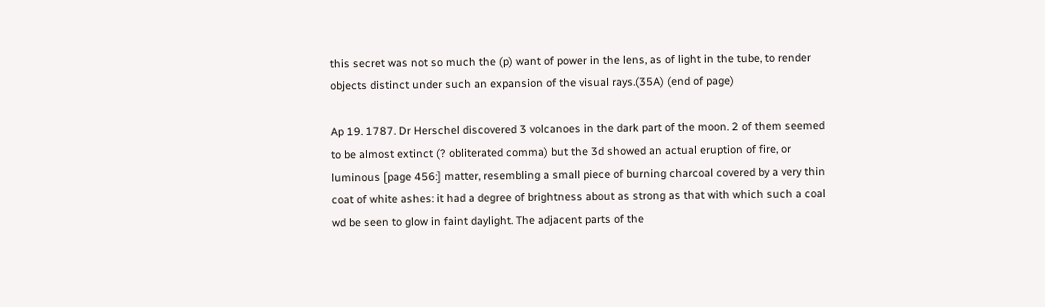this secret was not so much the (p) want of power in the lens, as of light in the tube, to render objects distinct under such an expansion of the visual rays.(35A) (end of page)

Ap 19. 1787. Dr Herschel discovered 3 volcanoes in the dark part of the moon. 2 of them seemed to be almost extinct (? obliterated comma) but the 3d showed an actual eruption of fire, or luminous [page 456:] matter, resembling a small piece of burning charcoal covered by a very thin coat of white ashes: it had a degree of brightness about as strong as that with which such a coal wd be seen to glow in faint daylight. The adjacent parts of the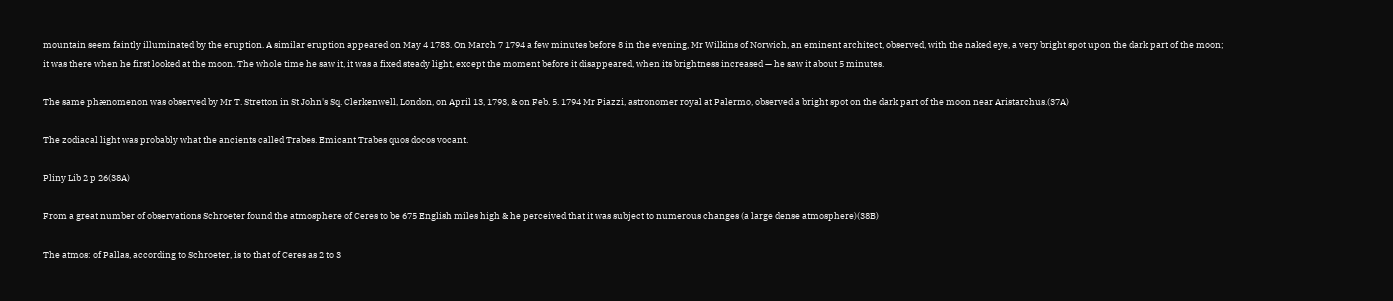mountain seem faintly illuminated by the eruption. A similar eruption appeared on May 4 1783. On March 7 1794 a few minutes before 8 in the evening, Mr Wilkins of Norwich, an eminent architect, observed, with the naked eye, a very bright spot upon the dark part of the moon; it was there when he first looked at the moon. The whole time he saw it, it was a fixed steady light, except the moment before it disappeared, when its brightness increased — he saw it about 5 minutes.

The same phænomenon was observed by Mr T. Stretton in St John's Sq. Clerkenwell, London, on April 13, 1793, & on Feb. 5. 1794 Mr Piazzi, astronomer royal at Palermo, observed a bright spot on the dark part of the moon near Aristarchus.(37A)

The zodiacal light was probably what the ancients called Trabes. Emicant Trabes quos docos vocant.

Pliny Lib 2 p 26(38A)

From a great number of observations Schroeter found the atmosphere of Ceres to be 675 English miles high & he perceived that it was subject to numerous changes (a large dense atmosphere)(38B)

The atmos: of Pallas, according to Schroeter, is to that of Ceres as 2 to 3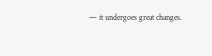— it undergoes great changes.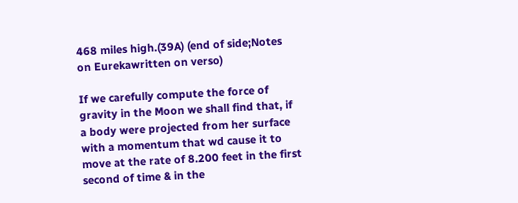468 miles high.(39A) (end of side;Notes on Eurekawritten on verso)

If we carefully compute the force of gravity in the Moon we shall find that, if a body were projected from her surface with a momentum that wd cause it to move at the rate of 8.200 feet in the first second of time & in the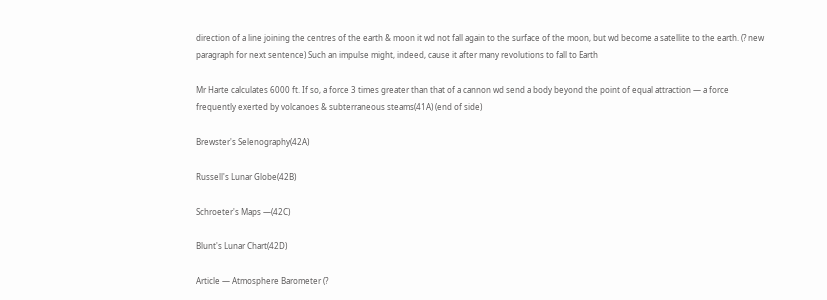direction of a line joining the centres of the earth & moon it wd not fall again to the surface of the moon, but wd become a satellite to the earth. (? new paragraph for next sentence) Such an impulse might, indeed, cause it after many revolutions to fall to Earth

Mr Harte calculates 6000 ft. If so, a force 3 times greater than that of a cannon wd send a body beyond the point of equal attraction — a force frequently exerted by volcanoes & subterraneous steams(41A) (end of side)

Brewster's Selenography(42A)

Russell's Lunar Globe(42B)

Schroeter's Maps —(42C)

Blunt's Lunar Chart(42D)

Article — Atmosphere Barometer (?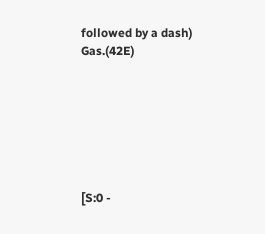followed by a dash) Gas.(42E)







[S:0 -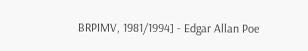BRPIMV, 1981/1994] - Edgar Allan Poe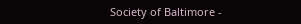Society of Baltimore -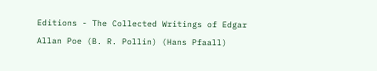Editions - The Collected Writings of Edgar Allan Poe (B. R. Pollin) (Hans Pfaall)